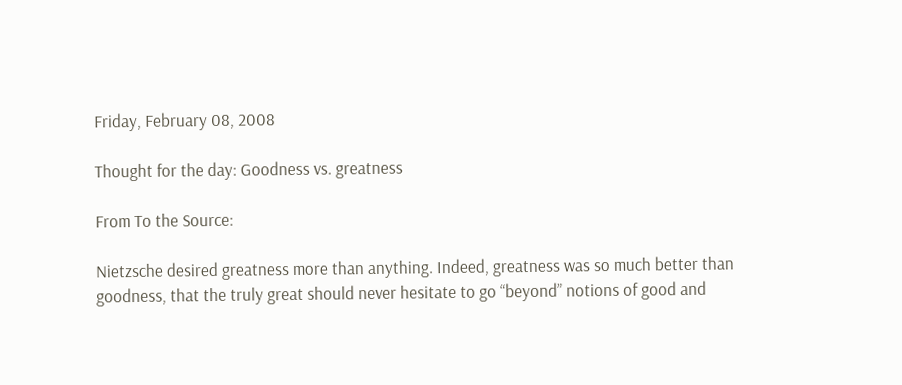Friday, February 08, 2008

Thought for the day: Goodness vs. greatness

From To the Source:

Nietzsche desired greatness more than anything. Indeed, greatness was so much better than goodness, that the truly great should never hesitate to go “beyond” notions of good and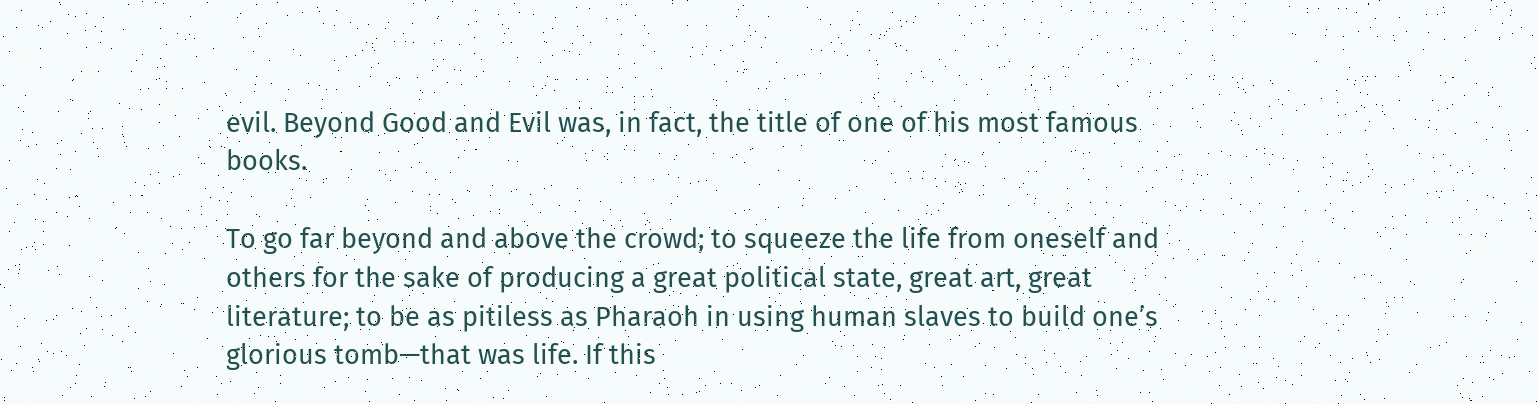evil. Beyond Good and Evil was, in fact, the title of one of his most famous books.

To go far beyond and above the crowd; to squeeze the life from oneself and others for the sake of producing a great political state, great art, great literature; to be as pitiless as Pharaoh in using human slaves to build one’s glorious tomb—that was life. If this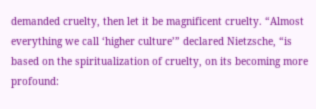demanded cruelty, then let it be magnificent cruelty. “Almost everything we call ‘higher culture’” declared Nietzsche, “is based on the spiritualization of cruelty, on its becoming more profound: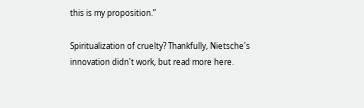this is my proposition.”

Spiritualization of cruelty? Thankfully, Nietsche's innovation didn't work, but read more here.